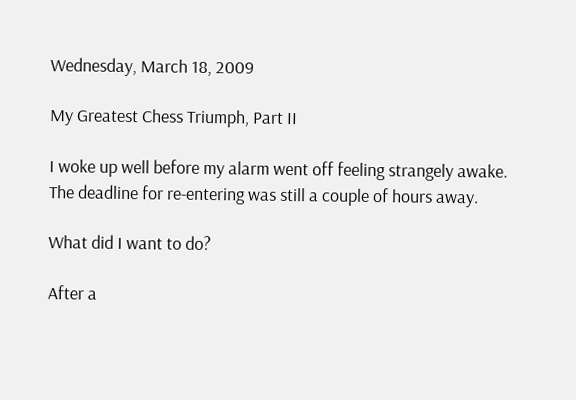Wednesday, March 18, 2009

My Greatest Chess Triumph, Part II

I woke up well before my alarm went off feeling strangely awake. The deadline for re-entering was still a couple of hours away.

What did I want to do?

After a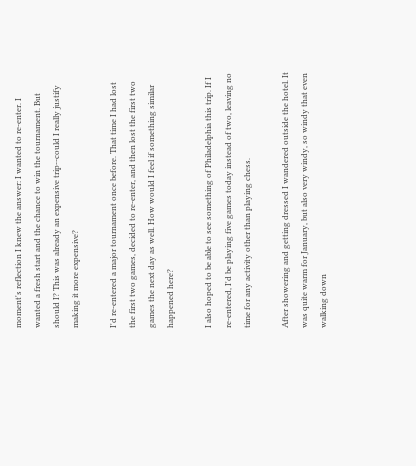moment's reflection I knew the answer: I wanted to re-enter. I wanted a fresh start and the chance to win the tournament. But should I? This was already an expensive trip--could I really justify making it more expensive?

I'd re-entered a major tournament once before. That time I had lost the first two games, decided to re-enter, and then lost the first two games the next day as well. How would I feel if something similar happened here?

I also hoped to be able to see something of Philadelphia this trip. If I re-entered, I'd be playing five games today instead of two, leaving no time for any activity other than playing chess.

After showering and getting dressed I wandered outside the hotel. It was quite warm for January, but also very windy, so windy that even walking down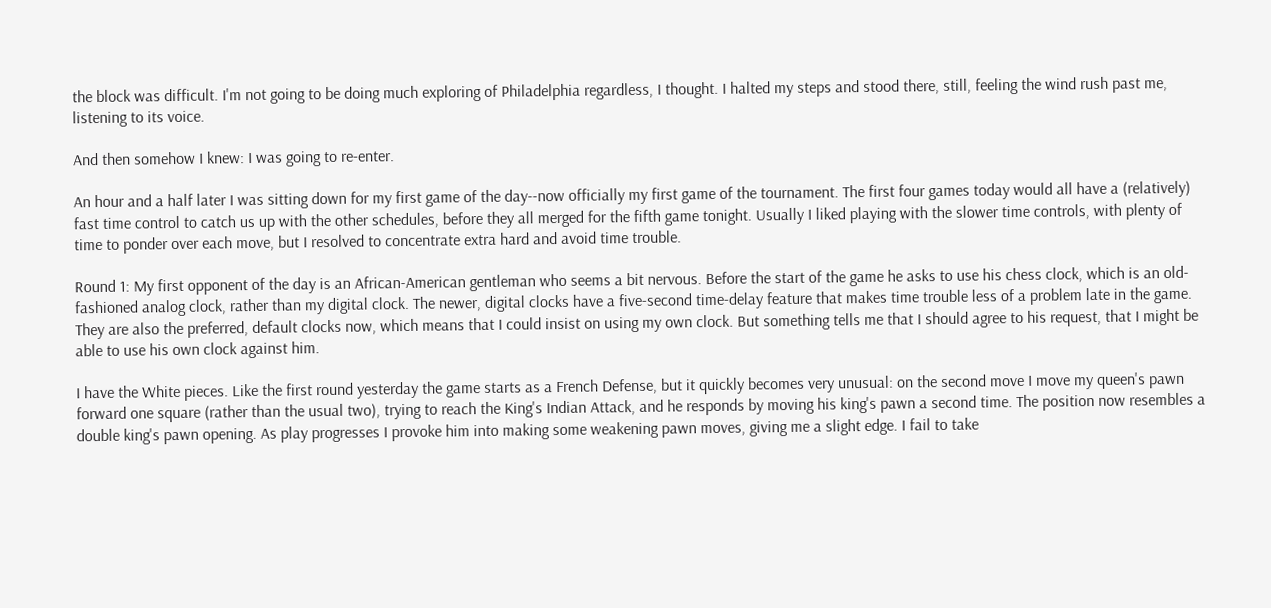the block was difficult. I'm not going to be doing much exploring of Philadelphia regardless, I thought. I halted my steps and stood there, still, feeling the wind rush past me, listening to its voice.

And then somehow I knew: I was going to re-enter.

An hour and a half later I was sitting down for my first game of the day--now officially my first game of the tournament. The first four games today would all have a (relatively) fast time control to catch us up with the other schedules, before they all merged for the fifth game tonight. Usually I liked playing with the slower time controls, with plenty of time to ponder over each move, but I resolved to concentrate extra hard and avoid time trouble.

Round 1: My first opponent of the day is an African-American gentleman who seems a bit nervous. Before the start of the game he asks to use his chess clock, which is an old-fashioned analog clock, rather than my digital clock. The newer, digital clocks have a five-second time-delay feature that makes time trouble less of a problem late in the game. They are also the preferred, default clocks now, which means that I could insist on using my own clock. But something tells me that I should agree to his request, that I might be able to use his own clock against him.

I have the White pieces. Like the first round yesterday the game starts as a French Defense, but it quickly becomes very unusual: on the second move I move my queen's pawn forward one square (rather than the usual two), trying to reach the King's Indian Attack, and he responds by moving his king's pawn a second time. The position now resembles a double king's pawn opening. As play progresses I provoke him into making some weakening pawn moves, giving me a slight edge. I fail to take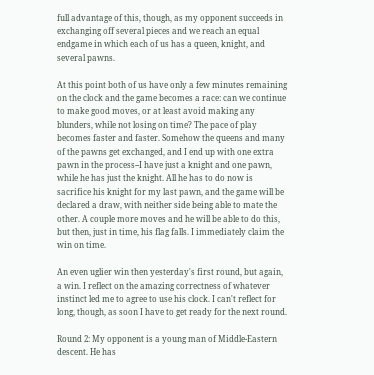full advantage of this, though, as my opponent succeeds in exchanging off several pieces and we reach an equal endgame in which each of us has a queen, knight, and several pawns.

At this point both of us have only a few minutes remaining on the clock and the game becomes a race: can we continue to make good moves, or at least avoid making any blunders, while not losing on time? The pace of play becomes faster and faster. Somehow the queens and many of the pawns get exchanged, and I end up with one extra pawn in the process--I have just a knight and one pawn, while he has just the knight. All he has to do now is sacrifice his knight for my last pawn, and the game will be declared a draw, with neither side being able to mate the other. A couple more moves and he will be able to do this, but then, just in time, his flag falls. I immediately claim the win on time.

An even uglier win then yesterday's first round, but again, a win. I reflect on the amazing correctness of whatever instinct led me to agree to use his clock. I can't reflect for long, though, as soon I have to get ready for the next round.

Round 2: My opponent is a young man of Middle-Eastern descent. He has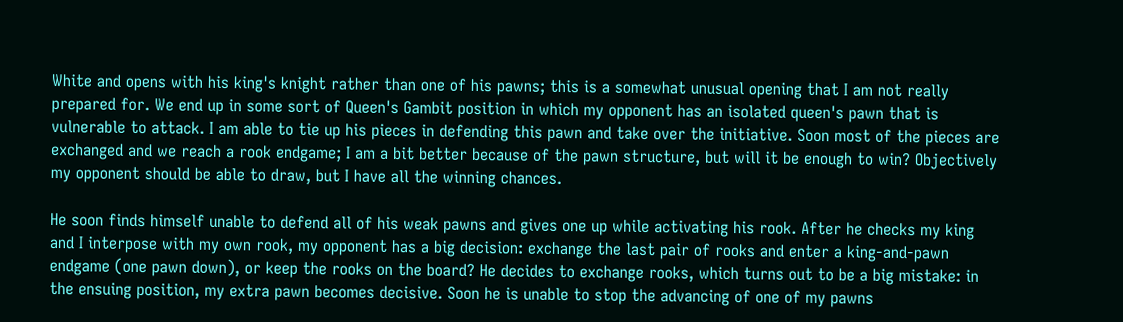White and opens with his king's knight rather than one of his pawns; this is a somewhat unusual opening that I am not really prepared for. We end up in some sort of Queen's Gambit position in which my opponent has an isolated queen's pawn that is vulnerable to attack. I am able to tie up his pieces in defending this pawn and take over the initiative. Soon most of the pieces are exchanged and we reach a rook endgame; I am a bit better because of the pawn structure, but will it be enough to win? Objectively my opponent should be able to draw, but I have all the winning chances.

He soon finds himself unable to defend all of his weak pawns and gives one up while activating his rook. After he checks my king and I interpose with my own rook, my opponent has a big decision: exchange the last pair of rooks and enter a king-and-pawn endgame (one pawn down), or keep the rooks on the board? He decides to exchange rooks, which turns out to be a big mistake: in the ensuing position, my extra pawn becomes decisive. Soon he is unable to stop the advancing of one of my pawns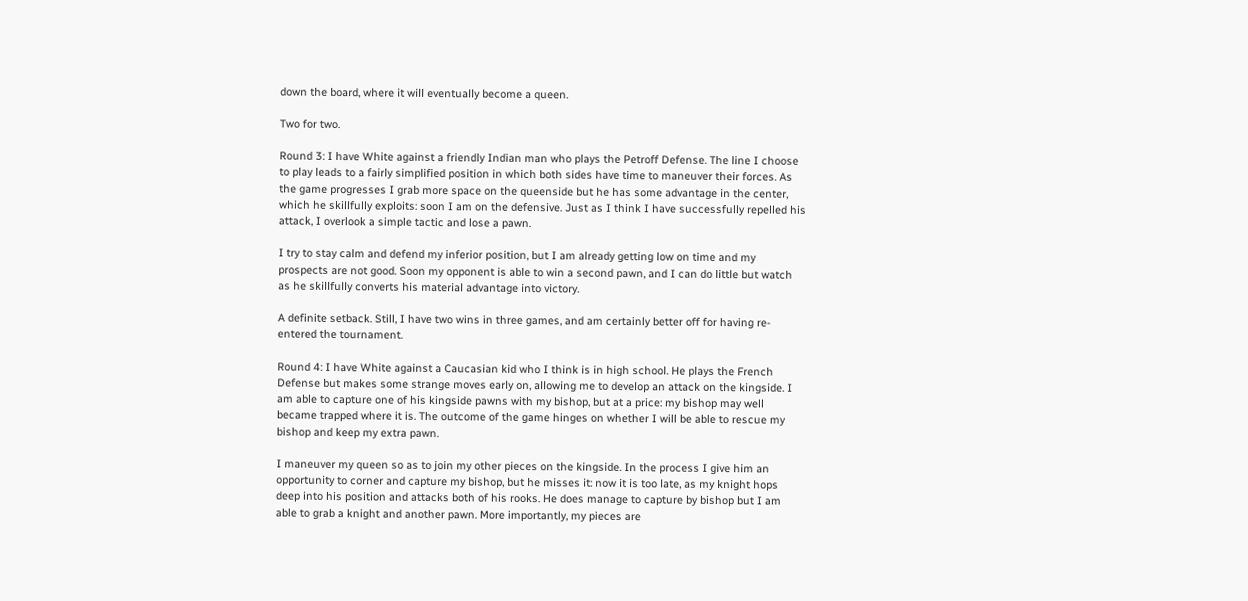down the board, where it will eventually become a queen.

Two for two.

Round 3: I have White against a friendly Indian man who plays the Petroff Defense. The line I choose to play leads to a fairly simplified position in which both sides have time to maneuver their forces. As the game progresses I grab more space on the queenside but he has some advantage in the center, which he skillfully exploits: soon I am on the defensive. Just as I think I have successfully repelled his attack, I overlook a simple tactic and lose a pawn.

I try to stay calm and defend my inferior position, but I am already getting low on time and my prospects are not good. Soon my opponent is able to win a second pawn, and I can do little but watch as he skillfully converts his material advantage into victory.

A definite setback. Still, I have two wins in three games, and am certainly better off for having re-entered the tournament.

Round 4: I have White against a Caucasian kid who I think is in high school. He plays the French Defense but makes some strange moves early on, allowing me to develop an attack on the kingside. I am able to capture one of his kingside pawns with my bishop, but at a price: my bishop may well became trapped where it is. The outcome of the game hinges on whether I will be able to rescue my bishop and keep my extra pawn.

I maneuver my queen so as to join my other pieces on the kingside. In the process I give him an opportunity to corner and capture my bishop, but he misses it: now it is too late, as my knight hops deep into his position and attacks both of his rooks. He does manage to capture by bishop but I am able to grab a knight and another pawn. More importantly, my pieces are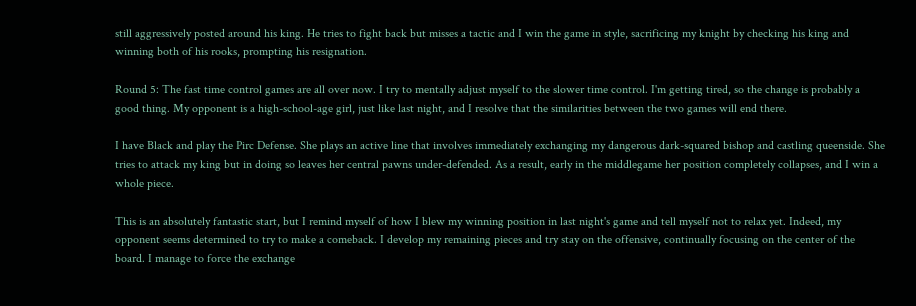still aggressively posted around his king. He tries to fight back but misses a tactic and I win the game in style, sacrificing my knight by checking his king and winning both of his rooks, prompting his resignation.

Round 5: The fast time control games are all over now. I try to mentally adjust myself to the slower time control. I'm getting tired, so the change is probably a good thing. My opponent is a high-school-age girl, just like last night, and I resolve that the similarities between the two games will end there.

I have Black and play the Pirc Defense. She plays an active line that involves immediately exchanging my dangerous dark-squared bishop and castling queenside. She tries to attack my king but in doing so leaves her central pawns under-defended. As a result, early in the middlegame her position completely collapses, and I win a whole piece.

This is an absolutely fantastic start, but I remind myself of how I blew my winning position in last night's game and tell myself not to relax yet. Indeed, my opponent seems determined to try to make a comeback. I develop my remaining pieces and try stay on the offensive, continually focusing on the center of the board. I manage to force the exchange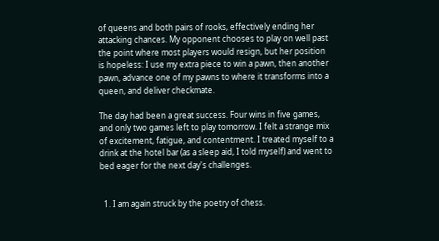of queens and both pairs of rooks, effectively ending her attacking chances. My opponent chooses to play on well past the point where most players would resign, but her position is hopeless: I use my extra piece to win a pawn, then another pawn, advance one of my pawns to where it transforms into a queen, and deliver checkmate.

The day had been a great success. Four wins in five games, and only two games left to play tomorrow. I felt a strange mix of excitement, fatigue, and contentment. I treated myself to a drink at the hotel bar (as a sleep aid, I told myself) and went to bed eager for the next day's challenges.


  1. I am again struck by the poetry of chess.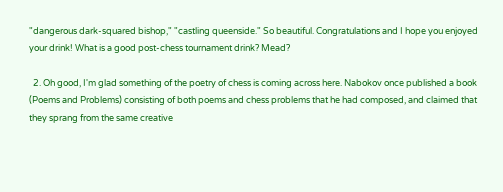"dangerous dark-squared bishop," "castling queenside." So beautiful. Congratulations and I hope you enjoyed your drink! What is a good post-chess tournament drink? Mead?

  2. Oh good, I'm glad something of the poetry of chess is coming across here. Nabokov once published a book (Poems and Problems) consisting of both poems and chess problems that he had composed, and claimed that they sprang from the same creative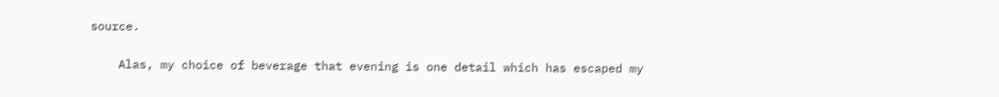source.

    Alas, my choice of beverage that evening is one detail which has escaped my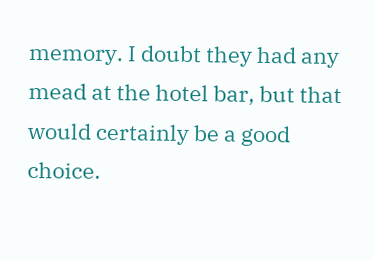memory. I doubt they had any mead at the hotel bar, but that would certainly be a good choice.